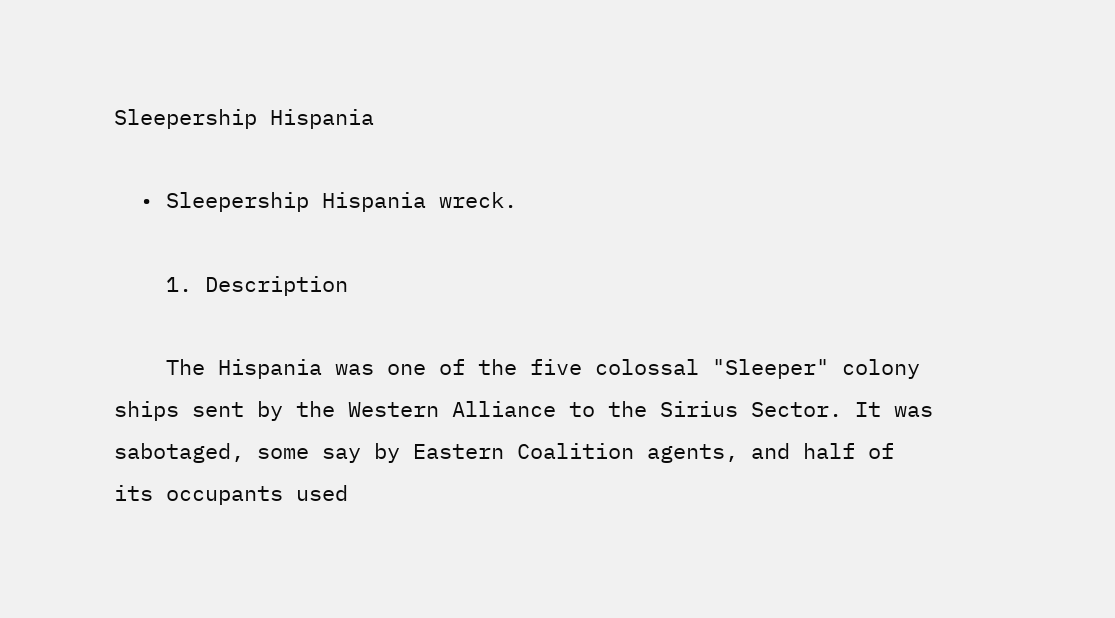Sleepership Hispania

  • Sleepership Hispania wreck.

    1. Description

    The Hispania was one of the five colossal "Sleeper" colony ships sent by the Western Alliance to the Sirius Sector. It was sabotaged, some say by Eastern Coalition agents, and half of its occupants used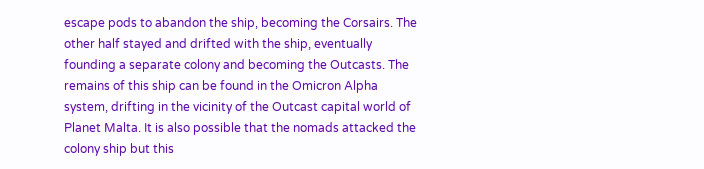escape pods to abandon the ship, becoming the Corsairs. The other half stayed and drifted with the ship, eventually founding a separate colony and becoming the Outcasts. The remains of this ship can be found in the Omicron Alpha system, drifting in the vicinity of the Outcast capital world of Planet Malta. It is also possible that the nomads attacked the colony ship but this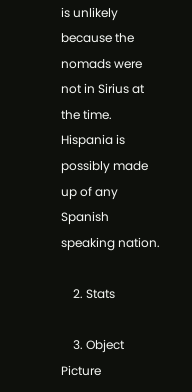is unlikely because the nomads were not in Sirius at the time. Hispania is possibly made up of any Spanish speaking nation.

    2. Stats

    3. Object Picture